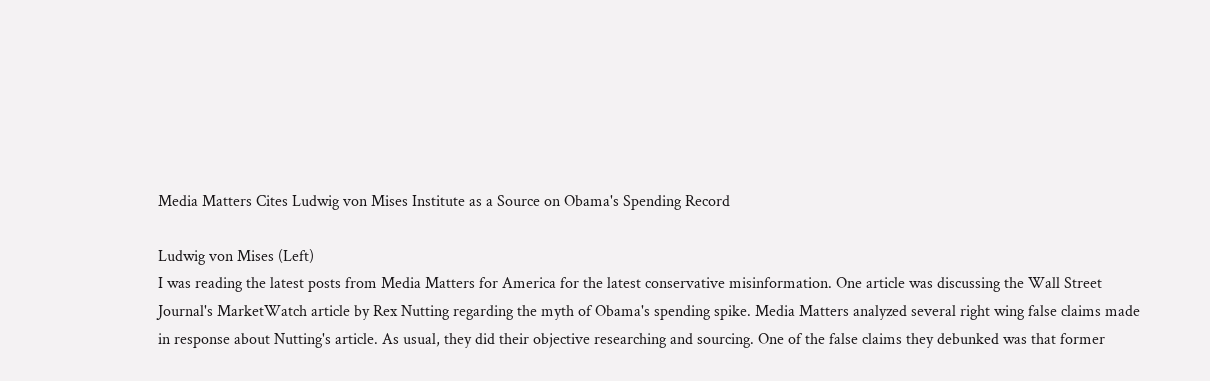Media Matters Cites Ludwig von Mises Institute as a Source on Obama's Spending Record

Ludwig von Mises (Left)
I was reading the latest posts from Media Matters for America for the latest conservative misinformation. One article was discussing the Wall Street Journal's MarketWatch article by Rex Nutting regarding the myth of Obama's spending spike. Media Matters analyzed several right wing false claims made in response about Nutting's article. As usual, they did their objective researching and sourcing. One of the false claims they debunked was that former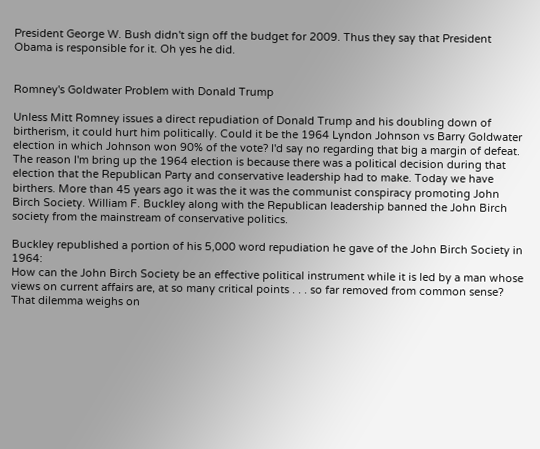President George W. Bush didn't sign off the budget for 2009. Thus they say that President Obama is responsible for it. Oh yes he did.


Romney's Goldwater Problem with Donald Trump

Unless Mitt Romney issues a direct repudiation of Donald Trump and his doubling down of birtherism, it could hurt him politically. Could it be the 1964 Lyndon Johnson vs Barry Goldwater election in which Johnson won 90% of the vote? I'd say no regarding that big a margin of defeat. The reason I'm bring up the 1964 election is because there was a political decision during that election that the Republican Party and conservative leadership had to make. Today we have birthers. More than 45 years ago it was the it was the communist conspiracy promoting John Birch Society. William F. Buckley along with the Republican leadership banned the John Birch society from the mainstream of conservative politics.

Buckley republished a portion of his 5,000 word repudiation he gave of the John Birch Society in 1964:
How can the John Birch Society be an effective political instrument while it is led by a man whose views on current affairs are, at so many critical points . . . so far removed from common sense? That dilemma weighs on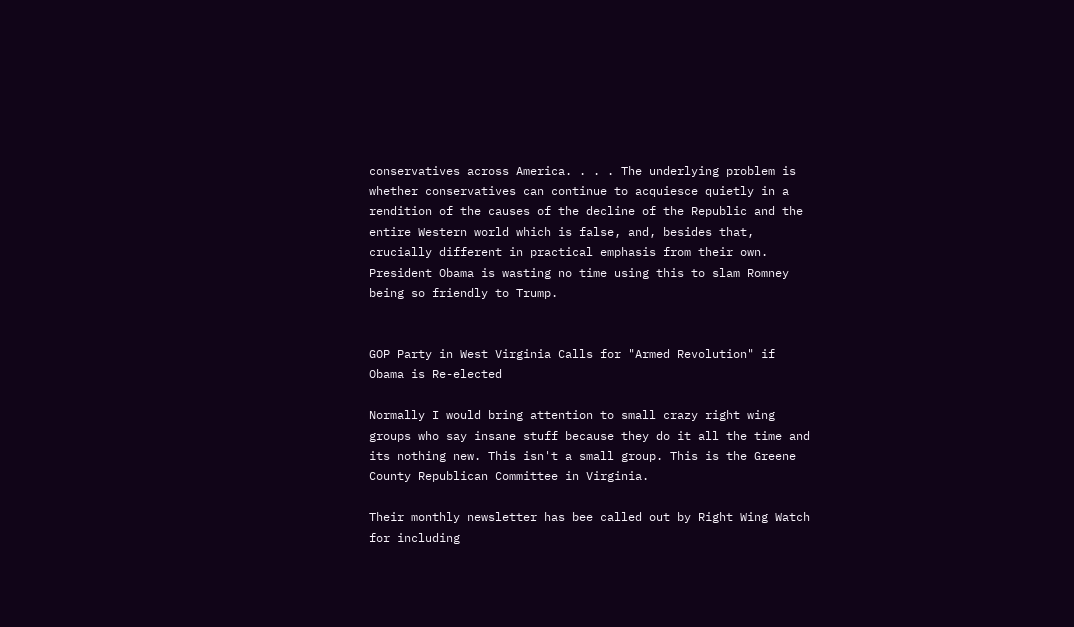conservatives across America. . . . The underlying problem is whether conservatives can continue to acquiesce quietly in a rendition of the causes of the decline of the Republic and the entire Western world which is false, and, besides that, crucially different in practical emphasis from their own.
President Obama is wasting no time using this to slam Romney being so friendly to Trump.


GOP Party in West Virginia Calls for "Armed Revolution" if Obama is Re-elected

Normally I would bring attention to small crazy right wing groups who say insane stuff because they do it all the time and its nothing new. This isn't a small group. This is the Greene County Republican Committee in Virginia.

Their monthly newsletter has bee called out by Right Wing Watch for including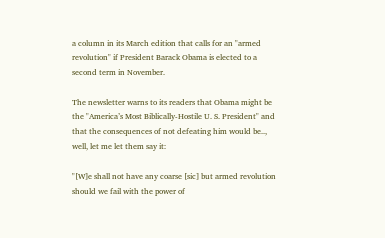a column in its March edition that calls for an "armed revolution" if President Barack Obama is elected to a second term in November.

The newsletter warns to its readers that Obama might be the "America’s Most Biblically-Hostile U. S. President" and that the consequences of not defeating him would be.., well, let me let them say it:

"[W]e shall not have any coarse [sic] but armed revolution should we fail with the power of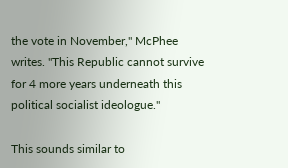the vote in November," McPhee writes. "This Republic cannot survive for 4 more years underneath this political socialist ideologue."

This sounds similar to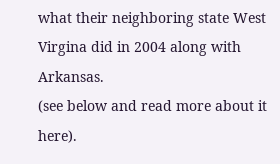what their neighboring state West Virgina did in 2004 along with Arkansas.
(see below and read more about it here).